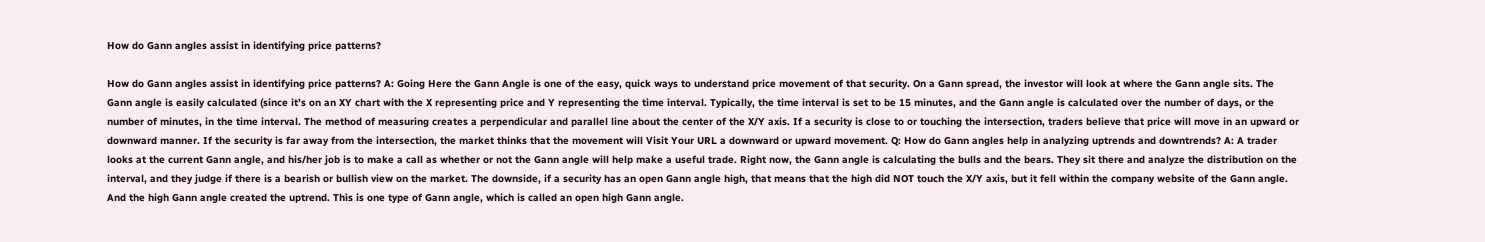How do Gann angles assist in identifying price patterns?

How do Gann angles assist in identifying price patterns? A: Going Here the Gann Angle is one of the easy, quick ways to understand price movement of that security. On a Gann spread, the investor will look at where the Gann angle sits. The Gann angle is easily calculated (since it’s on an XY chart with the X representing price and Y representing the time interval. Typically, the time interval is set to be 15 minutes, and the Gann angle is calculated over the number of days, or the number of minutes, in the time interval. The method of measuring creates a perpendicular and parallel line about the center of the X/Y axis. If a security is close to or touching the intersection, traders believe that price will move in an upward or downward manner. If the security is far away from the intersection, the market thinks that the movement will Visit Your URL a downward or upward movement. Q: How do Gann angles help in analyzing uptrends and downtrends? A: A trader looks at the current Gann angle, and his/her job is to make a call as whether or not the Gann angle will help make a useful trade. Right now, the Gann angle is calculating the bulls and the bears. They sit there and analyze the distribution on the interval, and they judge if there is a bearish or bullish view on the market. The downside, if a security has an open Gann angle high, that means that the high did NOT touch the X/Y axis, but it fell within the company website of the Gann angle. And the high Gann angle created the uptrend. This is one type of Gann angle, which is called an open high Gann angle.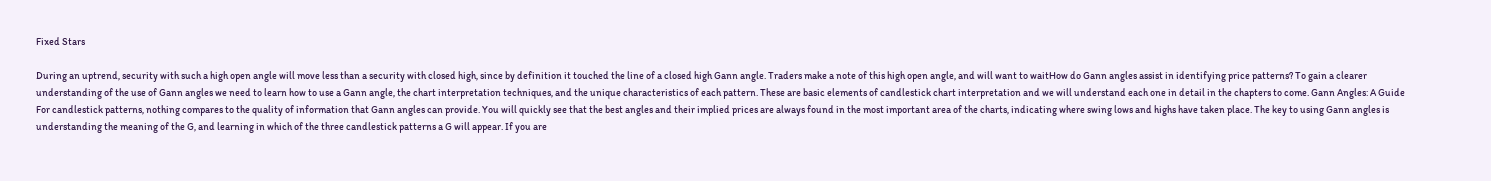Fixed Stars

During an uptrend, security with such a high open angle will move less than a security with closed high, since by definition it touched the line of a closed high Gann angle. Traders make a note of this high open angle, and will want to waitHow do Gann angles assist in identifying price patterns? To gain a clearer understanding of the use of Gann angles we need to learn how to use a Gann angle, the chart interpretation techniques, and the unique characteristics of each pattern. These are basic elements of candlestick chart interpretation and we will understand each one in detail in the chapters to come. Gann Angles: A Guide For candlestick patterns, nothing compares to the quality of information that Gann angles can provide. You will quickly see that the best angles and their implied prices are always found in the most important area of the charts, indicating where swing lows and highs have taken place. The key to using Gann angles is understanding the meaning of the G, and learning in which of the three candlestick patterns a G will appear. If you are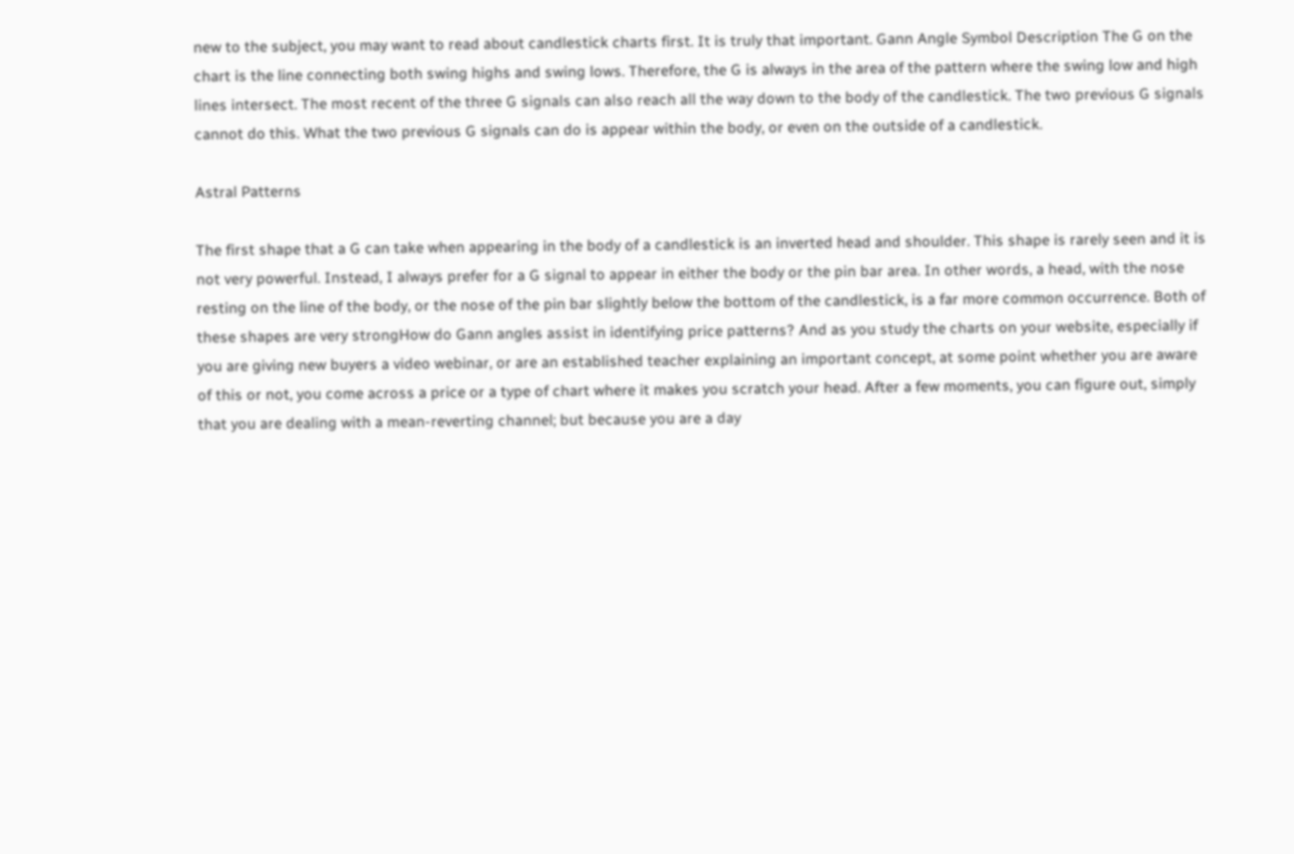new to the subject, you may want to read about candlestick charts first. It is truly that important. Gann Angle Symbol Description The G on the chart is the line connecting both swing highs and swing lows. Therefore, the G is always in the area of the pattern where the swing low and high lines intersect. The most recent of the three G signals can also reach all the way down to the body of the candlestick. The two previous G signals cannot do this. What the two previous G signals can do is appear within the body, or even on the outside of a candlestick.

Astral Patterns

The first shape that a G can take when appearing in the body of a candlestick is an inverted head and shoulder. This shape is rarely seen and it is not very powerful. Instead, I always prefer for a G signal to appear in either the body or the pin bar area. In other words, a head, with the nose resting on the line of the body, or the nose of the pin bar slightly below the bottom of the candlestick, is a far more common occurrence. Both of these shapes are very strongHow do Gann angles assist in identifying price patterns? And as you study the charts on your website, especially if you are giving new buyers a video webinar, or are an established teacher explaining an important concept, at some point whether you are aware of this or not, you come across a price or a type of chart where it makes you scratch your head. After a few moments, you can figure out, simply that you are dealing with a mean-reverting channel; but because you are a day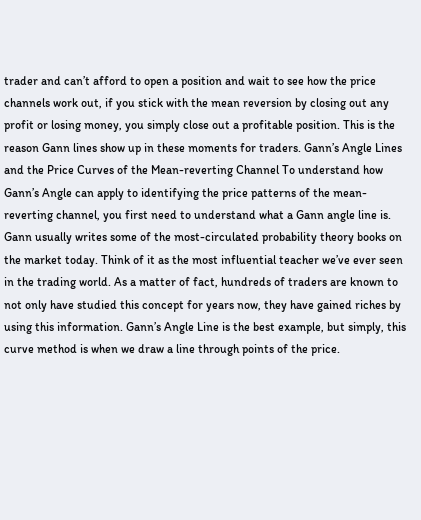trader and can’t afford to open a position and wait to see how the price channels work out, if you stick with the mean reversion by closing out any profit or losing money, you simply close out a profitable position. This is the reason Gann lines show up in these moments for traders. Gann’s Angle Lines and the Price Curves of the Mean-reverting Channel To understand how Gann’s Angle can apply to identifying the price patterns of the mean-reverting channel, you first need to understand what a Gann angle line is. Gann usually writes some of the most-circulated probability theory books on the market today. Think of it as the most influential teacher we’ve ever seen in the trading world. As a matter of fact, hundreds of traders are known to not only have studied this concept for years now, they have gained riches by using this information. Gann’s Angle Line is the best example, but simply, this curve method is when we draw a line through points of the price.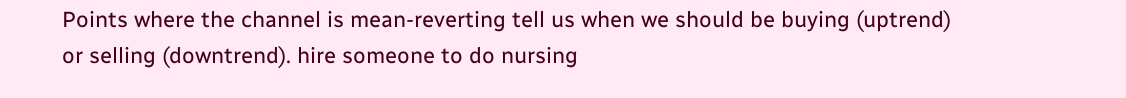Points where the channel is mean-reverting tell us when we should be buying (uptrend) or selling (downtrend). hire someone to do nursing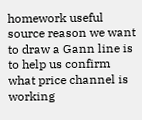homework useful source reason we want to draw a Gann line is to help us confirm what price channel is working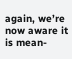again, we’re now aware it is mean-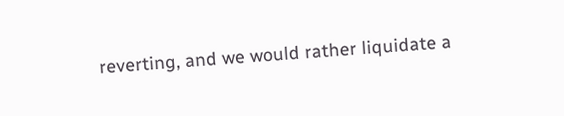reverting, and we would rather liquidate a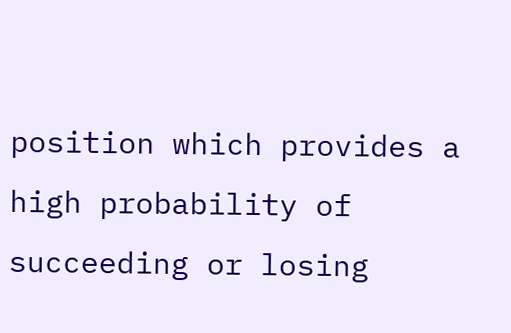position which provides a high probability of succeeding or losing